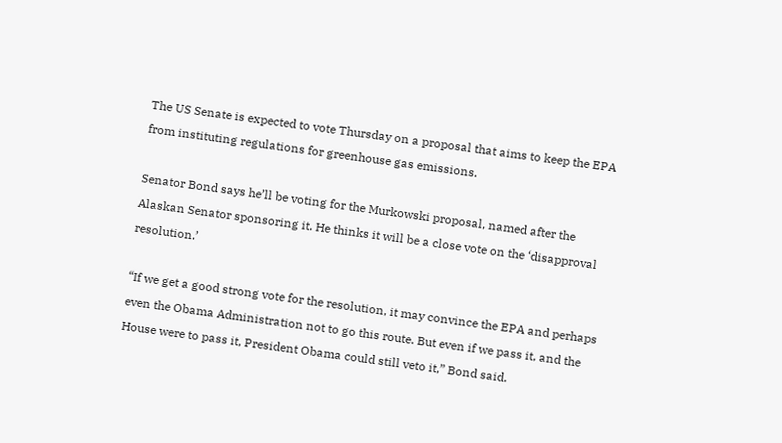The US Senate is expected to vote Thursday on a proposal that aims to keep the EPA from instituting regulations for greenhouse gas emissions.

Senator Bond says he’ll be voting for the Murkowski proposal, named after the Alaskan Senator sponsoring it. He thinks it will be a close vote on the ‘disapproval resolution.’

“If we get a good strong vote for the resolution, it may convince the EPA and perhaps even the Obama Administration not to go this route. But even if we pass it, and the House were to pass it, President Obama could still veto it,” Bond said.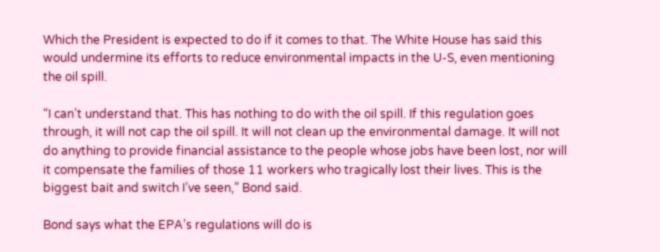Which the President is expected to do if it comes to that. The White House has said this would undermine its efforts to reduce environmental impacts in the U-S, even mentioning the oil spill.

“I can’t understand that. This has nothing to do with the oil spill. If this regulation goes through, it will not cap the oil spill. It will not clean up the environmental damage. It will not do anything to provide financial assistance to the people whose jobs have been lost, nor will it compensate the families of those 11 workers who tragically lost their lives. This is the biggest bait and switch I’ve seen,” Bond said.

Bond says what the EPA’s regulations will do is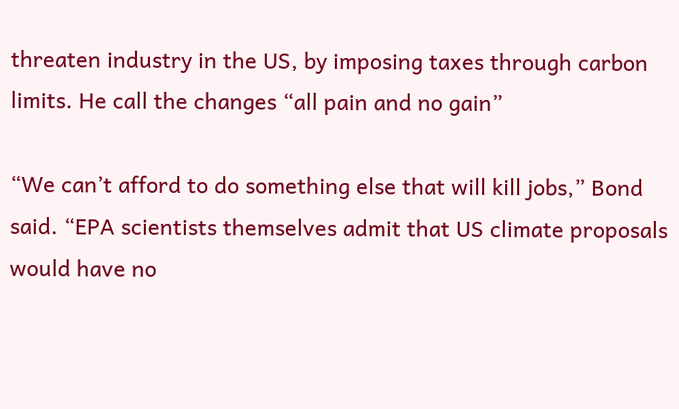threaten industry in the US, by imposing taxes through carbon limits. He call the changes “all pain and no gain”

“We can’t afford to do something else that will kill jobs,” Bond said. “EPA scientists themselves admit that US climate proposals would have no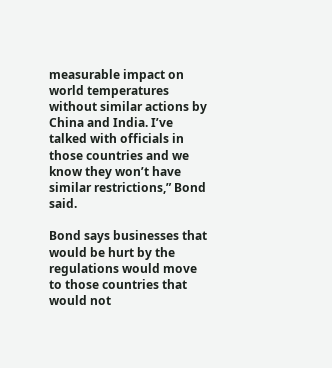measurable impact on world temperatures without similar actions by China and India. I’ve talked with officials in those countries and we know they won’t have similar restrictions,” Bond said.

Bond says businesses that would be hurt by the regulations would move to those countries that would not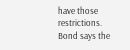have those restrictions. Bond says the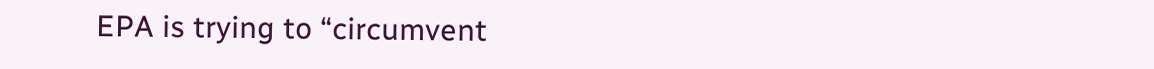EPA is trying to “circumvent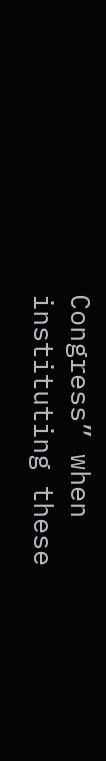Congress” when instituting these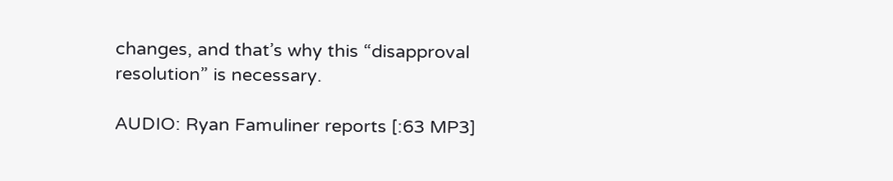changes, and that’s why this “disapproval resolution” is necessary.

AUDIO: Ryan Famuliner reports [:63 MP3]